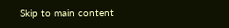Skip to main content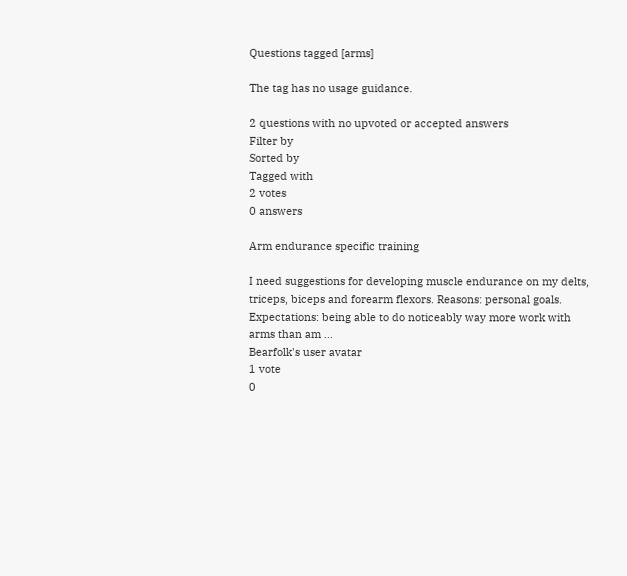Questions tagged [arms]

The tag has no usage guidance.

2 questions with no upvoted or accepted answers
Filter by
Sorted by
Tagged with
2 votes
0 answers

Arm endurance specific training

I need suggestions for developing muscle endurance on my delts, triceps, biceps and forearm flexors. Reasons: personal goals. Expectations: being able to do noticeably way more work with arms than am ...
Bearfolk's user avatar
1 vote
0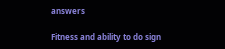answers

Fitness and ability to do sign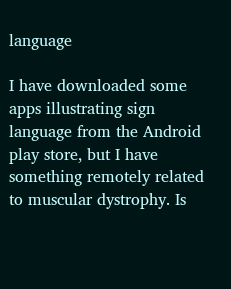language

I have downloaded some apps illustrating sign language from the Android play store, but I have something remotely related to muscular dystrophy. Is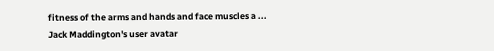fitness of the arms and hands and face muscles a ...
Jack Maddington's user avatar